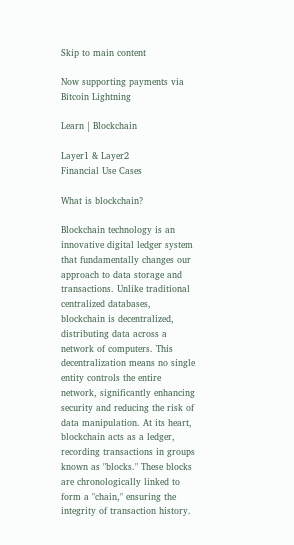Skip to main content

Now supporting payments via Bitcoin Lightning

Learn | Blockchain

Layer1 & Layer2
Financial Use Cases

What is blockchain?

Blockchain technology is an innovative digital ledger system that fundamentally changes our approach to data storage and transactions. Unlike traditional centralized databases, blockchain is decentralized, distributing data across a network of computers. This decentralization means no single entity controls the entire network, significantly enhancing security and reducing the risk of data manipulation. At its heart, blockchain acts as a ledger, recording transactions in groups known as "blocks." These blocks are chronologically linked to form a "chain," ensuring the integrity of transaction history.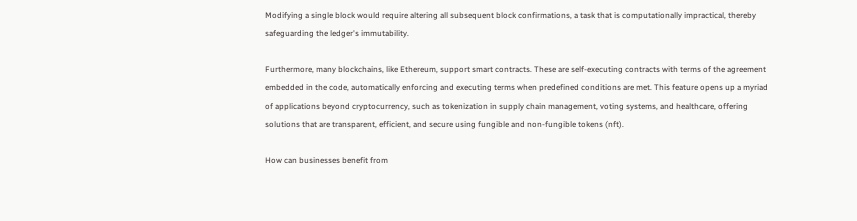Modifying a single block would require altering all subsequent block confirmations, a task that is computationally impractical, thereby safeguarding the ledger's immutability.

Furthermore, many blockchains, like Ethereum, support smart contracts. These are self-executing contracts with terms of the agreement embedded in the code, automatically enforcing and executing terms when predefined conditions are met. This feature opens up a myriad of applications beyond cryptocurrency, such as tokenization in supply chain management, voting systems, and healthcare, offering solutions that are transparent, efficient, and secure using fungible and non-fungible tokens (nft).

How can businesses benefit from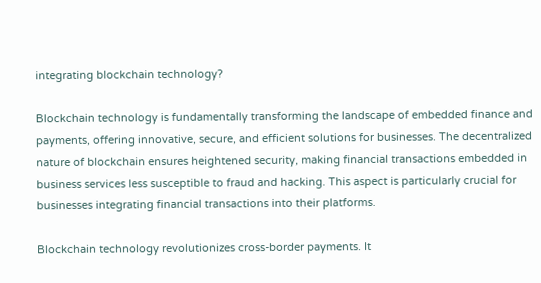integrating blockchain technology?

Blockchain technology is fundamentally transforming the landscape of embedded finance and payments, offering innovative, secure, and efficient solutions for businesses. The decentralized nature of blockchain ensures heightened security, making financial transactions embedded in business services less susceptible to fraud and hacking. This aspect is particularly crucial for businesses integrating financial transactions into their platforms.

Blockchain technology revolutionizes cross-border payments. It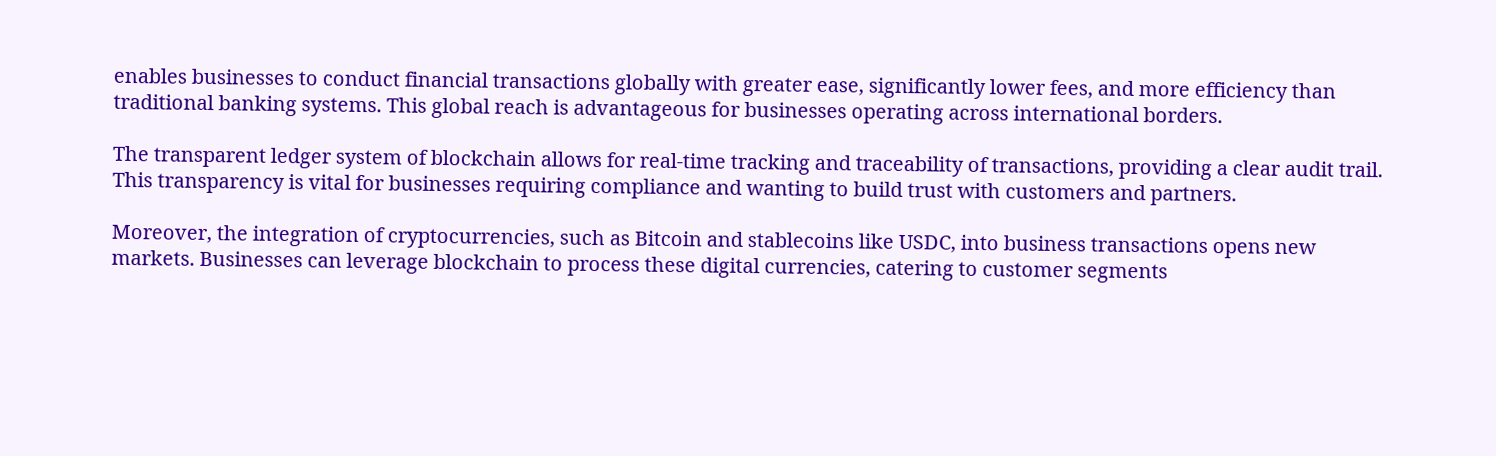enables businesses to conduct financial transactions globally with greater ease, significantly lower fees, and more efficiency than traditional banking systems. This global reach is advantageous for businesses operating across international borders.

The transparent ledger system of blockchain allows for real-time tracking and traceability of transactions, providing a clear audit trail. This transparency is vital for businesses requiring compliance and wanting to build trust with customers and partners.

Moreover, the integration of cryptocurrencies, such as Bitcoin and stablecoins like USDC, into business transactions opens new markets. Businesses can leverage blockchain to process these digital currencies, catering to customer segments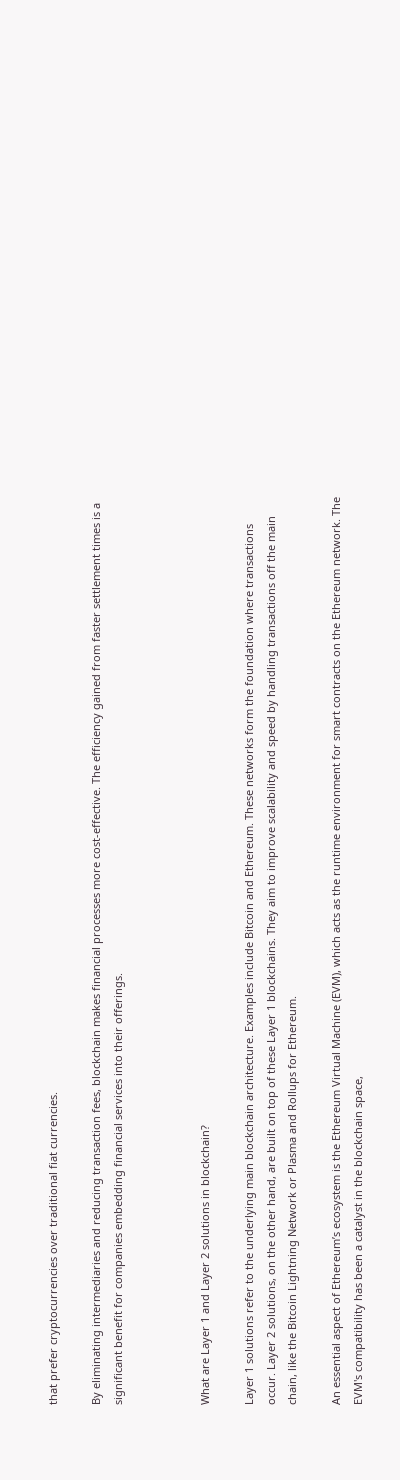that prefer cryptocurrencies over traditional fiat currencies.

By eliminating intermediaries and reducing transaction fees, blockchain makes financial processes more cost-effective. The efficiency gained from faster settlement times is a significant benefit for companies embedding financial services into their offerings.



What are Layer 1 and Layer 2 solutions in blockchain?

Layer 1 solutions refer to the underlying main blockchain architecture. Examples include Bitcoin and Ethereum. These networks form the foundation where transactions occur. Layer 2 solutions, on the other hand, are built on top of these Layer 1 blockchains. They aim to improve scalability and speed by handling transactions off the main chain, like the Bitcoin Lightning Network or Plasma and Rollups for Ethereum.

An essential aspect of Ethereum’s ecosystem is the Ethereum Virtual Machine (EVM), which acts as the runtime environment for smart contracts on the Ethereum network. The EVM's compatibility has been a catalyst in the blockchain space,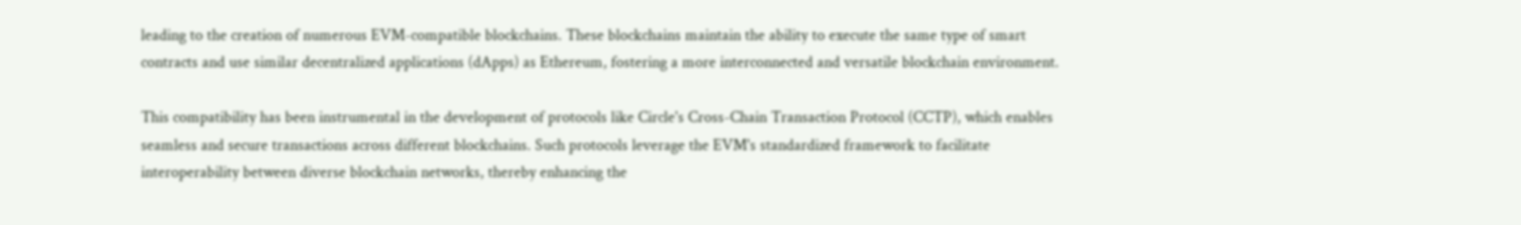leading to the creation of numerous EVM-compatible blockchains. These blockchains maintain the ability to execute the same type of smart contracts and use similar decentralized applications (dApps) as Ethereum, fostering a more interconnected and versatile blockchain environment.

This compatibility has been instrumental in the development of protocols like Circle's Cross-Chain Transaction Protocol (CCTP), which enables seamless and secure transactions across different blockchains. Such protocols leverage the EVM's standardized framework to facilitate interoperability between diverse blockchain networks, thereby enhancing the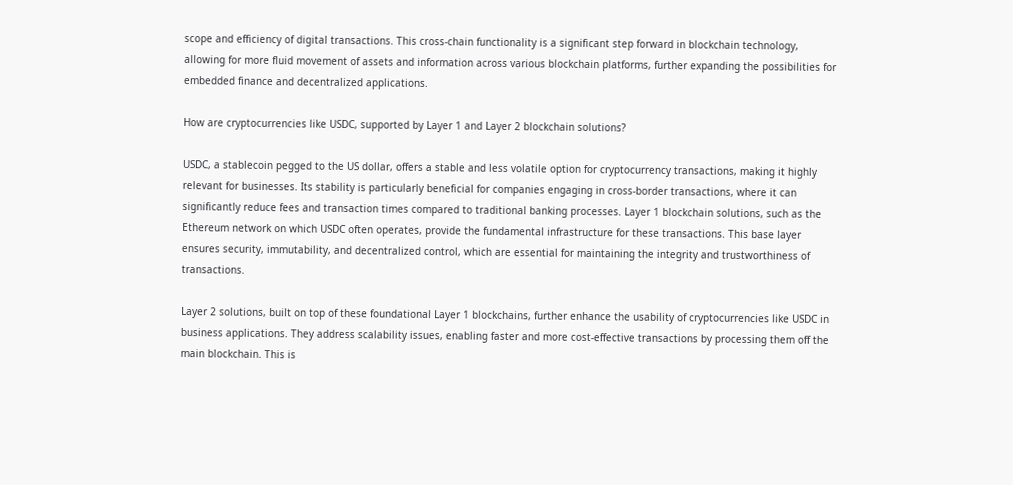scope and efficiency of digital transactions. This cross-chain functionality is a significant step forward in blockchain technology, allowing for more fluid movement of assets and information across various blockchain platforms, further expanding the possibilities for embedded finance and decentralized applications.

How are cryptocurrencies like USDC, supported by Layer 1 and Layer 2 blockchain solutions?

USDC, a stablecoin pegged to the US dollar, offers a stable and less volatile option for cryptocurrency transactions, making it highly relevant for businesses. Its stability is particularly beneficial for companies engaging in cross-border transactions, where it can significantly reduce fees and transaction times compared to traditional banking processes. Layer 1 blockchain solutions, such as the Ethereum network on which USDC often operates, provide the fundamental infrastructure for these transactions. This base layer ensures security, immutability, and decentralized control, which are essential for maintaining the integrity and trustworthiness of transactions.

Layer 2 solutions, built on top of these foundational Layer 1 blockchains, further enhance the usability of cryptocurrencies like USDC in business applications. They address scalability issues, enabling faster and more cost-effective transactions by processing them off the main blockchain. This is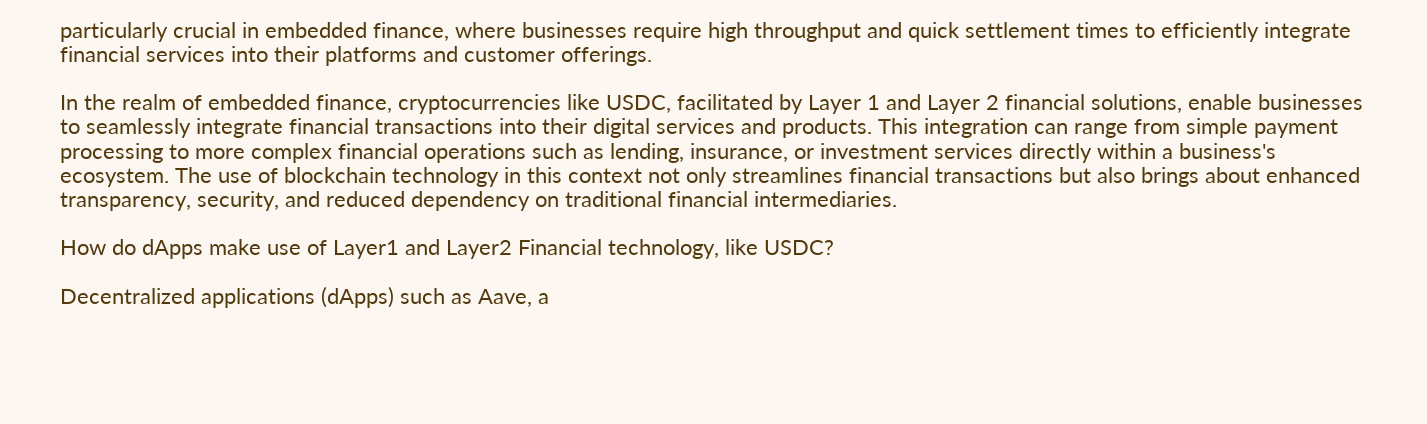particularly crucial in embedded finance, where businesses require high throughput and quick settlement times to efficiently integrate financial services into their platforms and customer offerings.

In the realm of embedded finance, cryptocurrencies like USDC, facilitated by Layer 1 and Layer 2 financial solutions, enable businesses to seamlessly integrate financial transactions into their digital services and products. This integration can range from simple payment processing to more complex financial operations such as lending, insurance, or investment services directly within a business's ecosystem. The use of blockchain technology in this context not only streamlines financial transactions but also brings about enhanced transparency, security, and reduced dependency on traditional financial intermediaries.

How do dApps make use of Layer1 and Layer2 Financial technology, like USDC?

Decentralized applications (dApps) such as Aave, a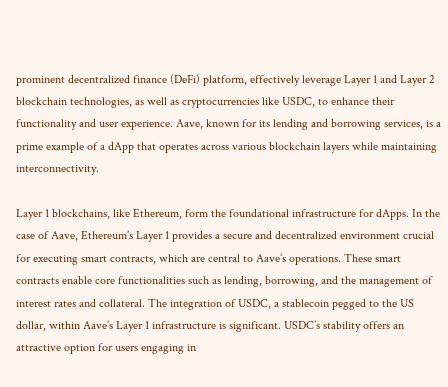prominent decentralized finance (DeFi) platform, effectively leverage Layer 1 and Layer 2 blockchain technologies, as well as cryptocurrencies like USDC, to enhance their functionality and user experience. Aave, known for its lending and borrowing services, is a prime example of a dApp that operates across various blockchain layers while maintaining interconnectivity.

Layer 1 blockchains, like Ethereum, form the foundational infrastructure for dApps. In the case of Aave, Ethereum’s Layer 1 provides a secure and decentralized environment crucial for executing smart contracts, which are central to Aave’s operations. These smart contracts enable core functionalities such as lending, borrowing, and the management of interest rates and collateral. The integration of USDC, a stablecoin pegged to the US dollar, within Aave’s Layer 1 infrastructure is significant. USDC’s stability offers an attractive option for users engaging in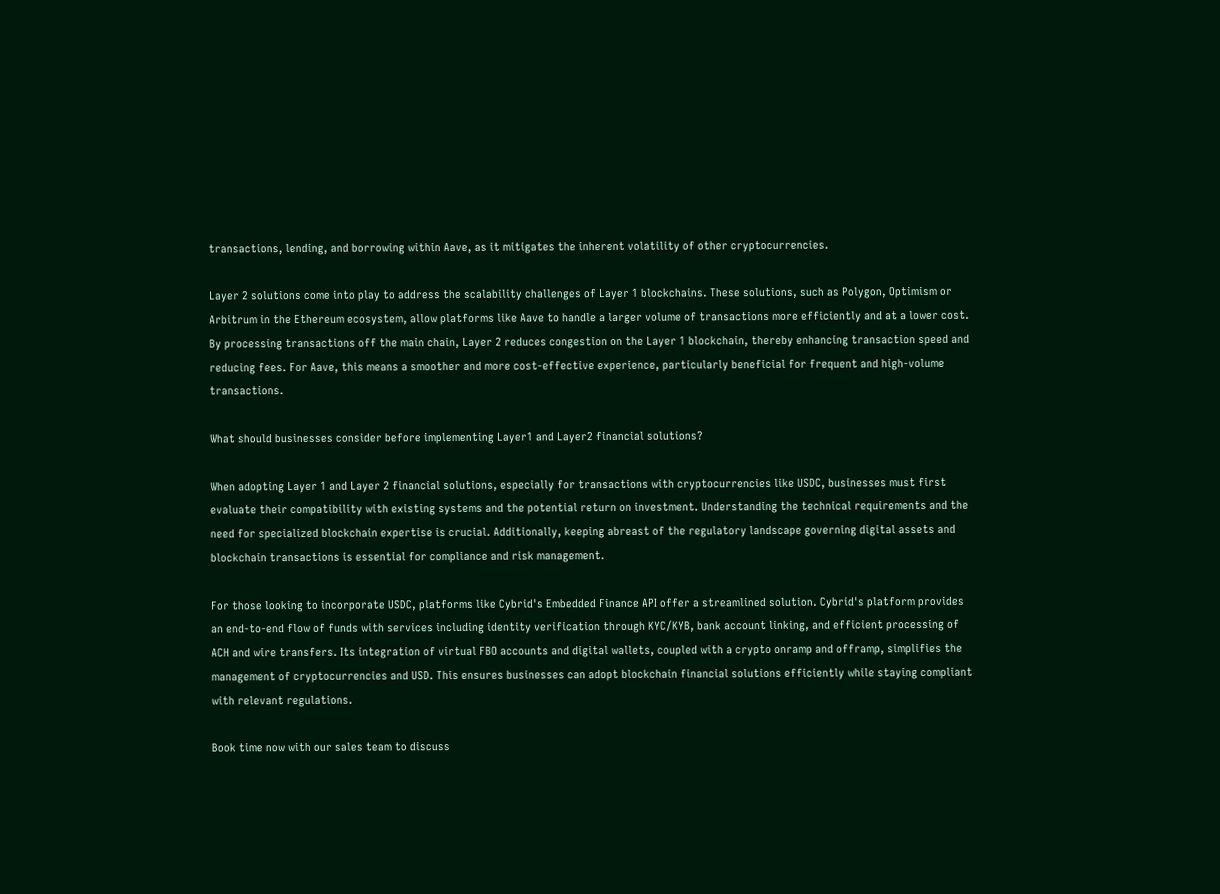transactions, lending, and borrowing within Aave, as it mitigates the inherent volatility of other cryptocurrencies.

Layer 2 solutions come into play to address the scalability challenges of Layer 1 blockchains. These solutions, such as Polygon, Optimism or Arbitrum in the Ethereum ecosystem, allow platforms like Aave to handle a larger volume of transactions more efficiently and at a lower cost. By processing transactions off the main chain, Layer 2 reduces congestion on the Layer 1 blockchain, thereby enhancing transaction speed and reducing fees. For Aave, this means a smoother and more cost-effective experience, particularly beneficial for frequent and high-volume transactions.

What should businesses consider before implementing Layer1 and Layer2 financial solutions?

When adopting Layer 1 and Layer 2 financial solutions, especially for transactions with cryptocurrencies like USDC, businesses must first evaluate their compatibility with existing systems and the potential return on investment. Understanding the technical requirements and the need for specialized blockchain expertise is crucial. Additionally, keeping abreast of the regulatory landscape governing digital assets and blockchain transactions is essential for compliance and risk management.

For those looking to incorporate USDC, platforms like Cybrid's Embedded Finance API offer a streamlined solution. Cybrid's platform provides an end-to-end flow of funds with services including identity verification through KYC/KYB, bank account linking, and efficient processing of ACH and wire transfers. Its integration of virtual FBO accounts and digital wallets, coupled with a crypto onramp and offramp, simplifies the management of cryptocurrencies and USD. This ensures businesses can adopt blockchain financial solutions efficiently while staying compliant with relevant regulations.

Book time now with our sales team to discuss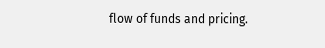flow of funds and pricing.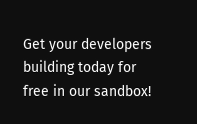Get your developers building today for free in our sandbox!